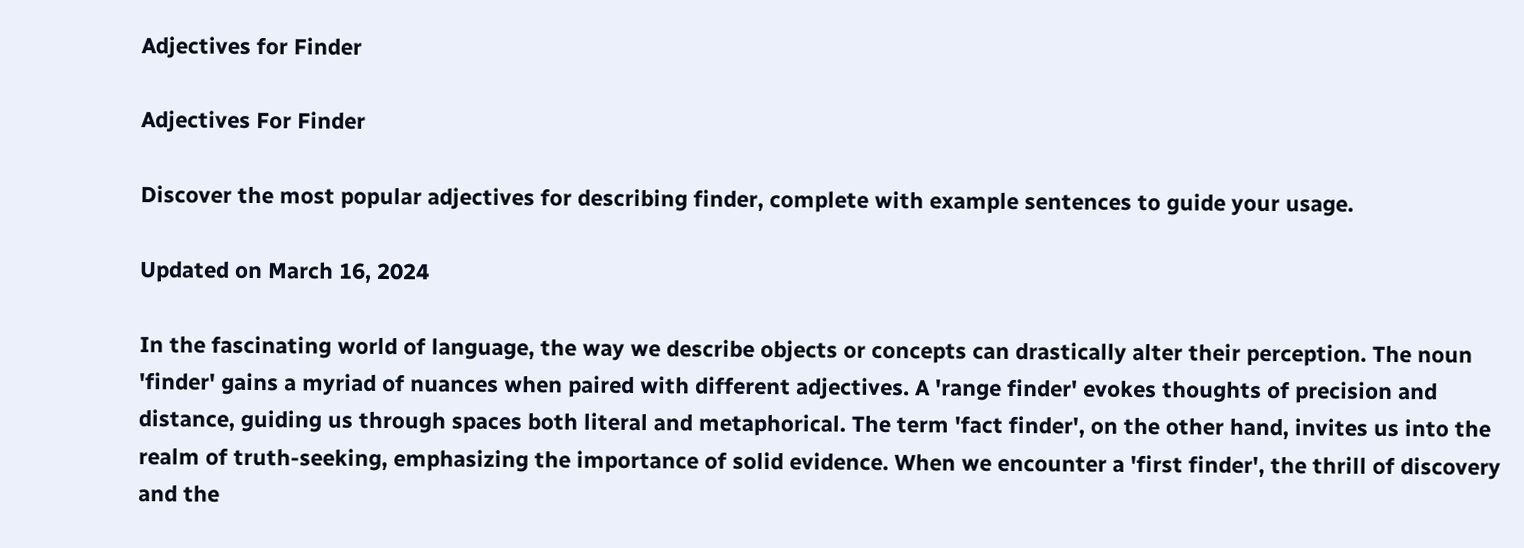Adjectives for Finder

Adjectives For Finder

Discover the most popular adjectives for describing finder, complete with example sentences to guide your usage.

Updated on March 16, 2024

In the fascinating world of language, the way we describe objects or concepts can drastically alter their perception. The noun 'finder' gains a myriad of nuances when paired with different adjectives. A 'range finder' evokes thoughts of precision and distance, guiding us through spaces both literal and metaphorical. The term 'fact finder', on the other hand, invites us into the realm of truth-seeking, emphasizing the importance of solid evidence. When we encounter a 'first finder', the thrill of discovery and the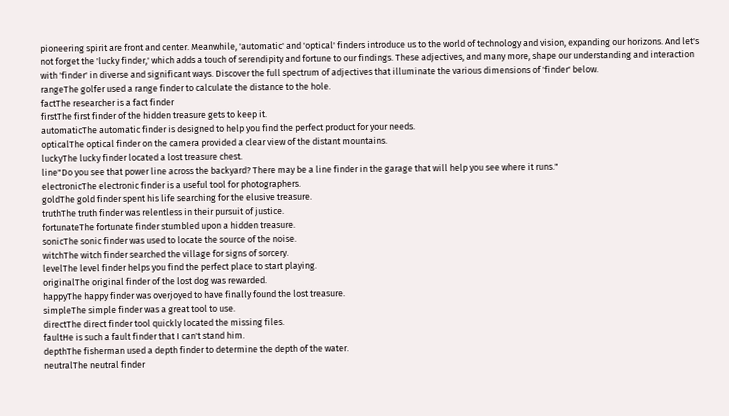pioneering spirit are front and center. Meanwhile, 'automatic' and 'optical' finders introduce us to the world of technology and vision, expanding our horizons. And let's not forget the 'lucky finder,' which adds a touch of serendipity and fortune to our findings. These adjectives, and many more, shape our understanding and interaction with 'finder' in diverse and significant ways. Discover the full spectrum of adjectives that illuminate the various dimensions of 'finder' below.
rangeThe golfer used a range finder to calculate the distance to the hole.
factThe researcher is a fact finder
firstThe first finder of the hidden treasure gets to keep it.
automaticThe automatic finder is designed to help you find the perfect product for your needs.
opticalThe optical finder on the camera provided a clear view of the distant mountains.
luckyThe lucky finder located a lost treasure chest.
line"Do you see that power line across the backyard? There may be a line finder in the garage that will help you see where it runs."
electronicThe electronic finder is a useful tool for photographers.
goldThe gold finder spent his life searching for the elusive treasure.
truthThe truth finder was relentless in their pursuit of justice.
fortunateThe fortunate finder stumbled upon a hidden treasure.
sonicThe sonic finder was used to locate the source of the noise.
witchThe witch finder searched the village for signs of sorcery.
levelThe level finder helps you find the perfect place to start playing.
originalThe original finder of the lost dog was rewarded.
happyThe happy finder was overjoyed to have finally found the lost treasure.
simpleThe simple finder was a great tool to use.
directThe direct finder tool quickly located the missing files.
faultHe is such a fault finder that I can't stand him.
depthThe fisherman used a depth finder to determine the depth of the water.
neutralThe neutral finder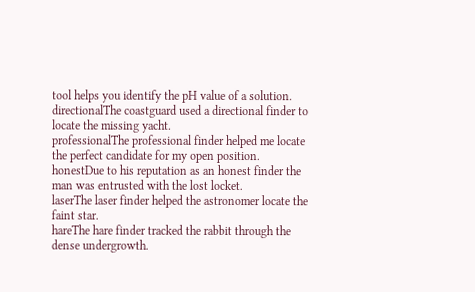tool helps you identify the pH value of a solution.
directionalThe coastguard used a directional finder to locate the missing yacht.
professionalThe professional finder helped me locate the perfect candidate for my open position.
honestDue to his reputation as an honest finder the man was entrusted with the lost locket.
laserThe laser finder helped the astronomer locate the faint star.
hareThe hare finder tracked the rabbit through the dense undergrowth.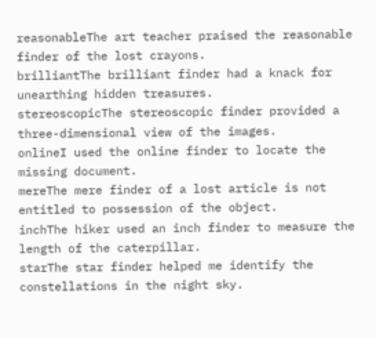reasonableThe art teacher praised the reasonable finder of the lost crayons.
brilliantThe brilliant finder had a knack for unearthing hidden treasures.
stereoscopicThe stereoscopic finder provided a three-dimensional view of the images.
onlineI used the online finder to locate the missing document.
mereThe mere finder of a lost article is not entitled to possession of the object.
inchThe hiker used an inch finder to measure the length of the caterpillar.
starThe star finder helped me identify the constellations in the night sky.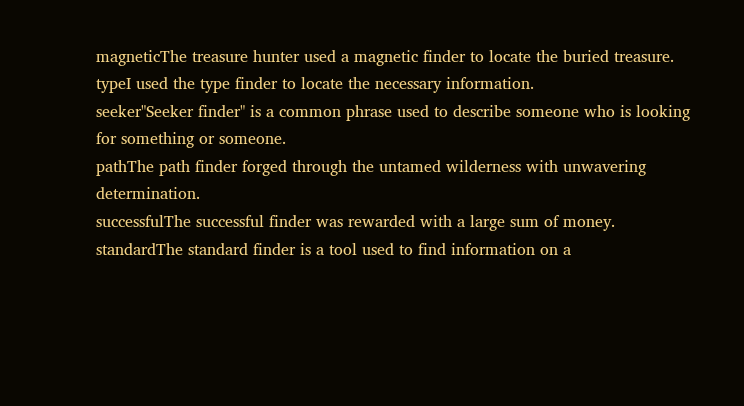magneticThe treasure hunter used a magnetic finder to locate the buried treasure.
typeI used the type finder to locate the necessary information.
seeker"Seeker finder" is a common phrase used to describe someone who is looking for something or someone.
pathThe path finder forged through the untamed wilderness with unwavering determination.
successfulThe successful finder was rewarded with a large sum of money.
standardThe standard finder is a tool used to find information on a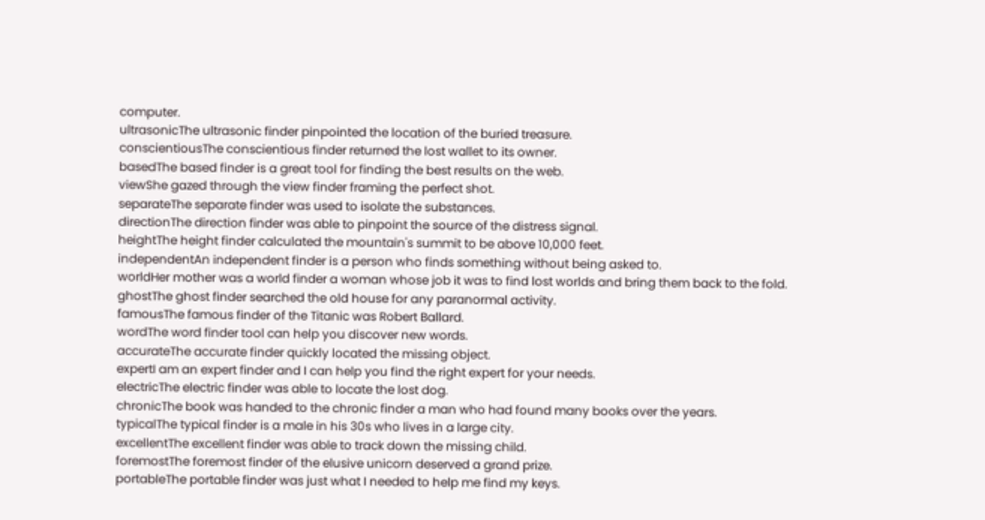computer.
ultrasonicThe ultrasonic finder pinpointed the location of the buried treasure.
conscientiousThe conscientious finder returned the lost wallet to its owner.
basedThe based finder is a great tool for finding the best results on the web.
viewShe gazed through the view finder framing the perfect shot.
separateThe separate finder was used to isolate the substances.
directionThe direction finder was able to pinpoint the source of the distress signal.
heightThe height finder calculated the mountain's summit to be above 10,000 feet.
independentAn independent finder is a person who finds something without being asked to.
worldHer mother was a world finder a woman whose job it was to find lost worlds and bring them back to the fold.
ghostThe ghost finder searched the old house for any paranormal activity.
famousThe famous finder of the Titanic was Robert Ballard.
wordThe word finder tool can help you discover new words.
accurateThe accurate finder quickly located the missing object.
expertI am an expert finder and I can help you find the right expert for your needs.
electricThe electric finder was able to locate the lost dog.
chronicThe book was handed to the chronic finder a man who had found many books over the years.
typicalThe typical finder is a male in his 30s who lives in a large city.
excellentThe excellent finder was able to track down the missing child.
foremostThe foremost finder of the elusive unicorn deserved a grand prize.
portableThe portable finder was just what I needed to help me find my keys.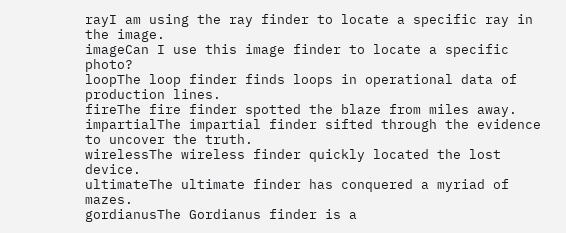rayI am using the ray finder to locate a specific ray in the image.
imageCan I use this image finder to locate a specific photo?
loopThe loop finder finds loops in operational data of production lines.
fireThe fire finder spotted the blaze from miles away.
impartialThe impartial finder sifted through the evidence to uncover the truth.
wirelessThe wireless finder quickly located the lost device.
ultimateThe ultimate finder has conquered a myriad of mazes.
gordianusThe Gordianus finder is a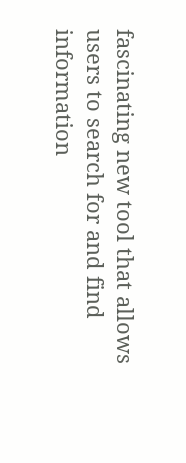fascinating new tool that allows users to search for and find information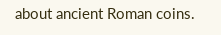about ancient Roman coins.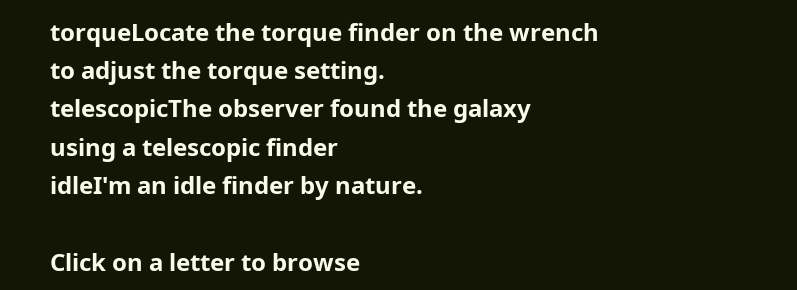torqueLocate the torque finder on the wrench to adjust the torque setting.
telescopicThe observer found the galaxy using a telescopic finder
idleI'm an idle finder by nature.

Click on a letter to browse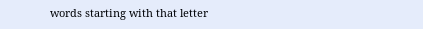words starting with that letter